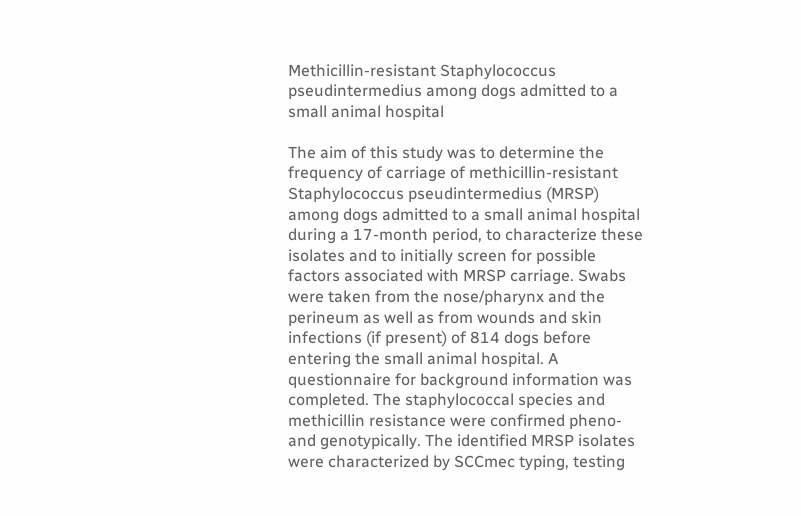Methicillin-resistant Staphylococcus pseudintermedius among dogs admitted to a small animal hospital

The aim of this study was to determine the frequency of carriage of methicillin-resistant Staphylococcus pseudintermedius (MRSP) among dogs admitted to a small animal hospital during a 17-month period, to characterize these isolates and to initially screen for possible factors associated with MRSP carriage. Swabs were taken from the nose/pharynx and the perineum as well as from wounds and skin infections (if present) of 814 dogs before entering the small animal hospital. A questionnaire for background information was completed. The staphylococcal species and methicillin resistance were confirmed pheno- and genotypically. The identified MRSP isolates were characterized by SCCmec typing, testing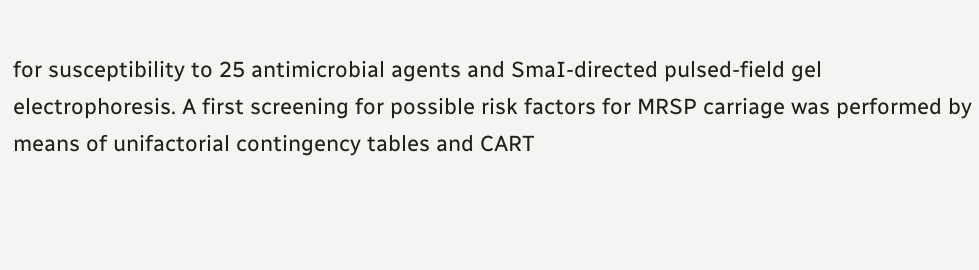for susceptibility to 25 antimicrobial agents and SmaI-directed pulsed-field gel electrophoresis. A first screening for possible risk factors for MRSP carriage was performed by means of unifactorial contingency tables and CART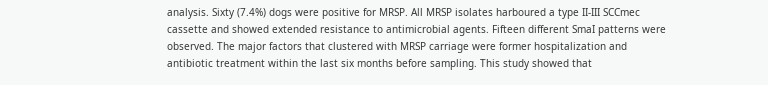analysis. Sixty (7.4%) dogs were positive for MRSP. All MRSP isolates harboured a type II-III SCCmec cassette and showed extended resistance to antimicrobial agents. Fifteen different SmaI patterns were observed. The major factors that clustered with MRSP carriage were former hospitalization and antibiotic treatment within the last six months before sampling. This study showed that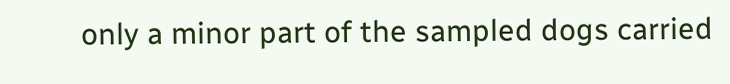only a minor part of the sampled dogs carried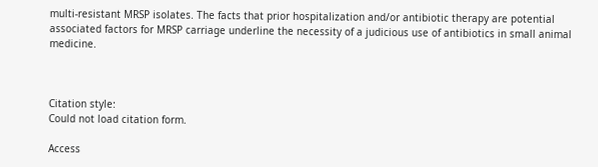multi-resistant MRSP isolates. The facts that prior hospitalization and/or antibiotic therapy are potential associated factors for MRSP carriage underline the necessity of a judicious use of antibiotics in small animal medicine.



Citation style:
Could not load citation form.

Access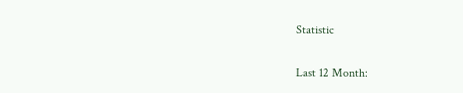Statistic

Last 12 Month: